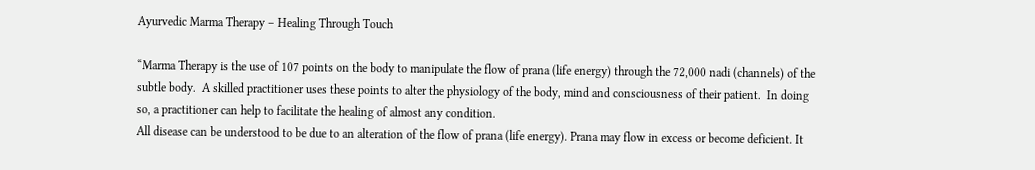Ayurvedic Marma Therapy – Healing Through Touch

“Marma Therapy is the use of 107 points on the body to manipulate the flow of prana (life energy) through the 72,000 nadi (channels) of the subtle body.  A skilled practitioner uses these points to alter the physiology of the body, mind and consciousness of their patient.  In doing so, a practitioner can help to facilitate the healing of almost any condition.
All disease can be understood to be due to an alteration of the flow of prana (life energy). Prana may flow in excess or become deficient. It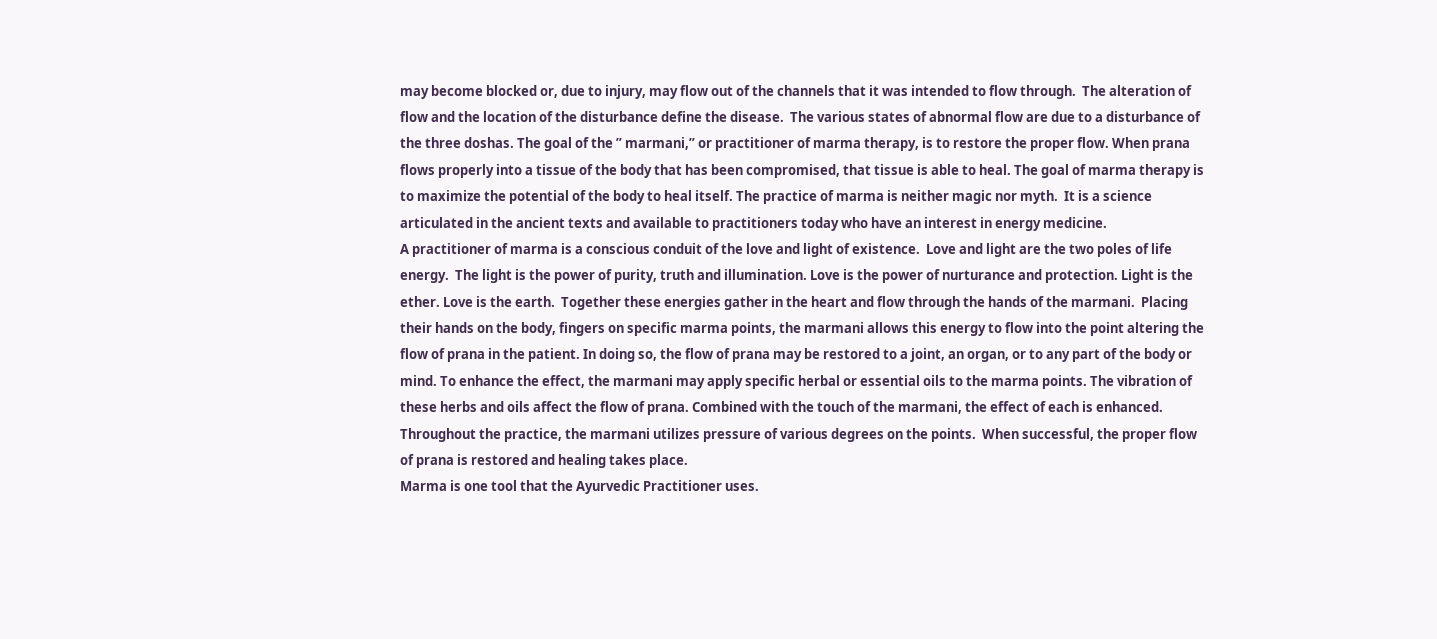may become blocked or, due to injury, may flow out of the channels that it was intended to flow through.  The alteration of flow and the location of the disturbance define the disease.  The various states of abnormal flow are due to a disturbance of the three doshas. The goal of the ” marmani,” or practitioner of marma therapy, is to restore the proper flow. When prana flows properly into a tissue of the body that has been compromised, that tissue is able to heal. The goal of marma therapy is to maximize the potential of the body to heal itself. The practice of marma is neither magic nor myth.  It is a science articulated in the ancient texts and available to practitioners today who have an interest in energy medicine.
A practitioner of marma is a conscious conduit of the love and light of existence.  Love and light are the two poles of life energy.  The light is the power of purity, truth and illumination. Love is the power of nurturance and protection. Light is the ether. Love is the earth.  Together these energies gather in the heart and flow through the hands of the marmani.  Placing their hands on the body, fingers on specific marma points, the marmani allows this energy to flow into the point altering the flow of prana in the patient. In doing so, the flow of prana may be restored to a joint, an organ, or to any part of the body or mind. To enhance the effect, the marmani may apply specific herbal or essential oils to the marma points. The vibration of these herbs and oils affect the flow of prana. Combined with the touch of the marmani, the effect of each is enhanced. Throughout the practice, the marmani utilizes pressure of various degrees on the points.  When successful, the proper flow of prana is restored and healing takes place.
Marma is one tool that the Ayurvedic Practitioner uses.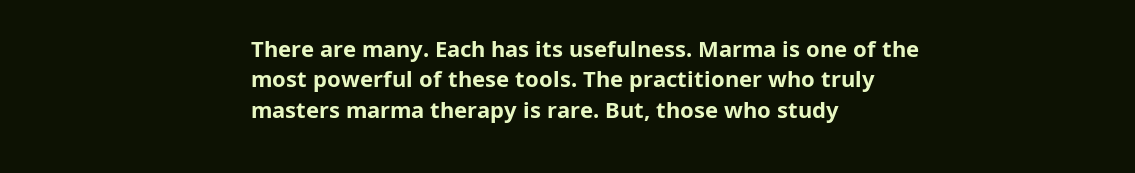There are many. Each has its usefulness. Marma is one of the most powerful of these tools. The practitioner who truly masters marma therapy is rare. But, those who study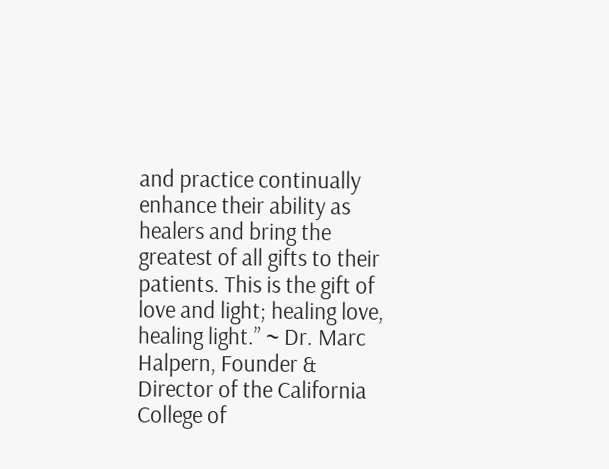and practice continually enhance their ability as healers and bring the greatest of all gifts to their patients. This is the gift of love and light; healing love, healing light.” ~ Dr. Marc Halpern, Founder & Director of the California College of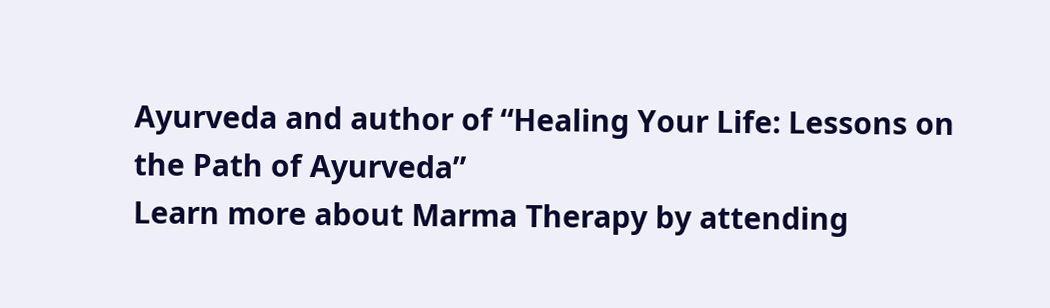Ayurveda and author of “Healing Your Life: Lessons on the Path of Ayurveda”
Learn more about Marma Therapy by attending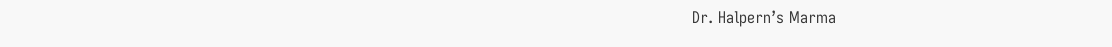Dr. Halpern’s Marma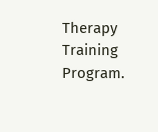Therapy Training Program.